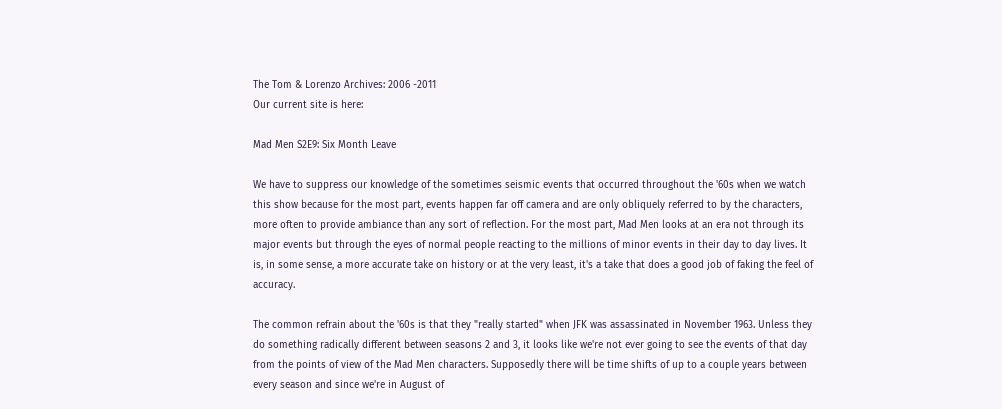The Tom & Lorenzo Archives: 2006 -2011
Our current site is here:

Mad Men S2E9: Six Month Leave

We have to suppress our knowledge of the sometimes seismic events that occurred throughout the '60s when we watch this show because for the most part, events happen far off camera and are only obliquely referred to by the characters, more often to provide ambiance than any sort of reflection. For the most part, Mad Men looks at an era not through its major events but through the eyes of normal people reacting to the millions of minor events in their day to day lives. It is, in some sense, a more accurate take on history or at the very least, it's a take that does a good job of faking the feel of accuracy.

The common refrain about the '60s is that they "really started" when JFK was assassinated in November 1963. Unless they do something radically different between seasons 2 and 3, it looks like we're not ever going to see the events of that day from the points of view of the Mad Men characters. Supposedly there will be time shifts of up to a couple years between every season and since we're in August of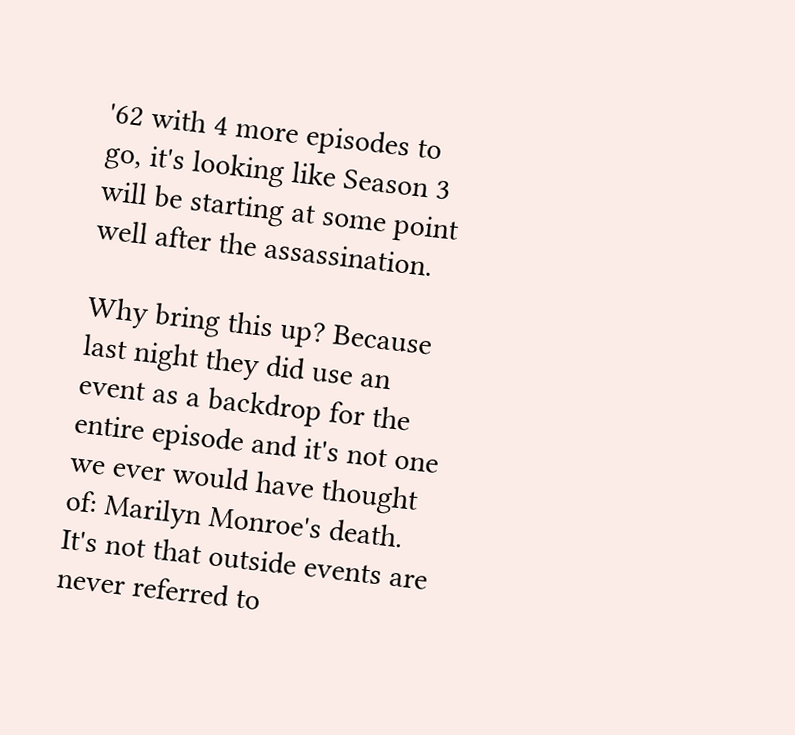'62 with 4 more episodes to go, it's looking like Season 3 will be starting at some point well after the assassination.

Why bring this up? Because last night they did use an event as a backdrop for the entire episode and it's not one we ever would have thought of: Marilyn Monroe's death. It's not that outside events are never referred to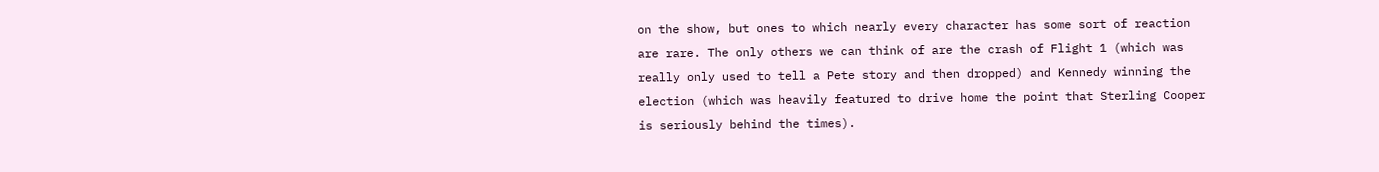on the show, but ones to which nearly every character has some sort of reaction are rare. The only others we can think of are the crash of Flight 1 (which was really only used to tell a Pete story and then dropped) and Kennedy winning the election (which was heavily featured to drive home the point that Sterling Cooper is seriously behind the times).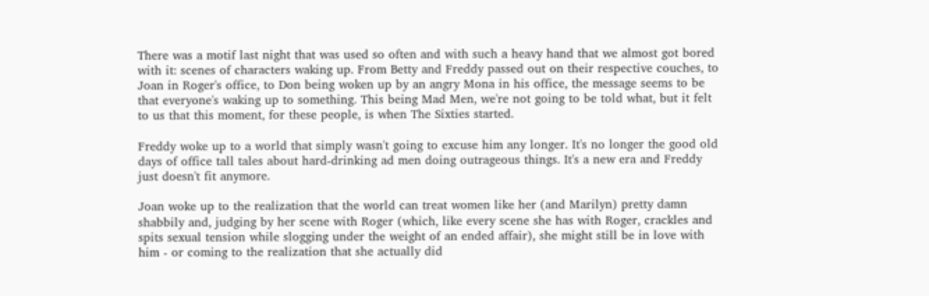There was a motif last night that was used so often and with such a heavy hand that we almost got bored with it: scenes of characters waking up. From Betty and Freddy passed out on their respective couches, to Joan in Roger's office, to Don being woken up by an angry Mona in his office, the message seems to be that everyone's waking up to something. This being Mad Men, we're not going to be told what, but it felt to us that this moment, for these people, is when The Sixties started.

Freddy woke up to a world that simply wasn't going to excuse him any longer. It's no longer the good old days of office tall tales about hard-drinking ad men doing outrageous things. It's a new era and Freddy just doesn't fit anymore.

Joan woke up to the realization that the world can treat women like her (and Marilyn) pretty damn shabbily and, judging by her scene with Roger (which, like every scene she has with Roger, crackles and spits sexual tension while slogging under the weight of an ended affair), she might still be in love with him - or coming to the realization that she actually did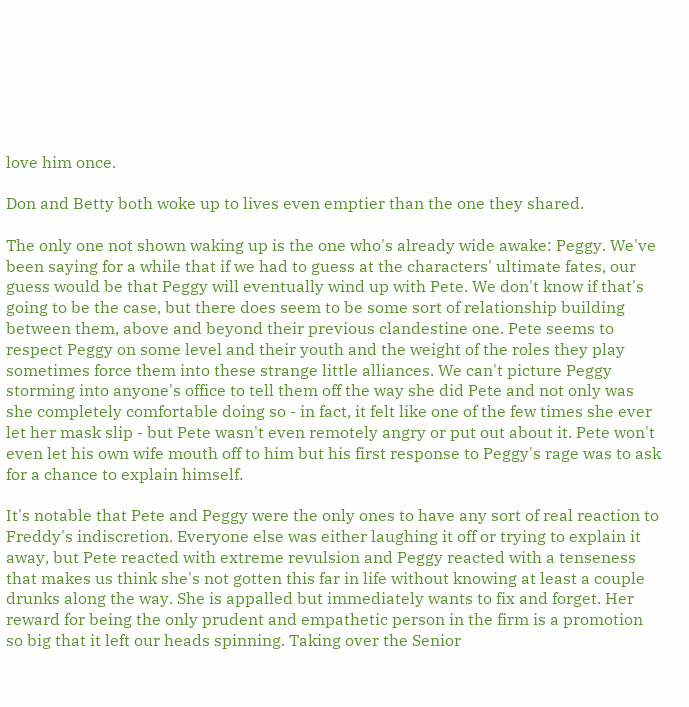love him once.

Don and Betty both woke up to lives even emptier than the one they shared.

The only one not shown waking up is the one who's already wide awake: Peggy. We've been saying for a while that if we had to guess at the characters' ultimate fates, our guess would be that Peggy will eventually wind up with Pete. We don't know if that's going to be the case, but there does seem to be some sort of relationship building between them, above and beyond their previous clandestine one. Pete seems to respect Peggy on some level and their youth and the weight of the roles they play sometimes force them into these strange little alliances. We can't picture Peggy storming into anyone's office to tell them off the way she did Pete and not only was she completely comfortable doing so - in fact, it felt like one of the few times she ever let her mask slip - but Pete wasn't even remotely angry or put out about it. Pete won't even let his own wife mouth off to him but his first response to Peggy's rage was to ask for a chance to explain himself.

It's notable that Pete and Peggy were the only ones to have any sort of real reaction to Freddy's indiscretion. Everyone else was either laughing it off or trying to explain it away, but Pete reacted with extreme revulsion and Peggy reacted with a tenseness that makes us think she's not gotten this far in life without knowing at least a couple drunks along the way. She is appalled but immediately wants to fix and forget. Her reward for being the only prudent and empathetic person in the firm is a promotion so big that it left our heads spinning. Taking over the Senior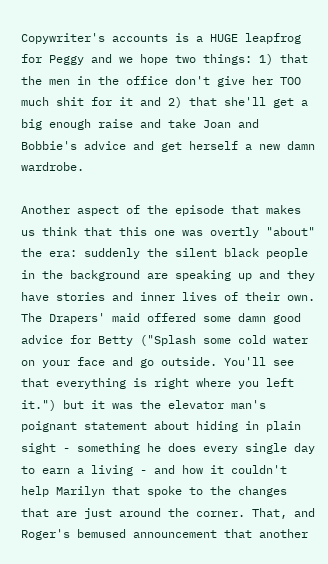Copywriter's accounts is a HUGE leapfrog for Peggy and we hope two things: 1) that the men in the office don't give her TOO much shit for it and 2) that she'll get a big enough raise and take Joan and Bobbie's advice and get herself a new damn wardrobe.

Another aspect of the episode that makes us think that this one was overtly "about" the era: suddenly the silent black people in the background are speaking up and they have stories and inner lives of their own. The Drapers' maid offered some damn good advice for Betty ("Splash some cold water on your face and go outside. You'll see that everything is right where you left it.") but it was the elevator man's poignant statement about hiding in plain sight - something he does every single day to earn a living - and how it couldn't help Marilyn that spoke to the changes that are just around the corner. That, and Roger's bemused announcement that another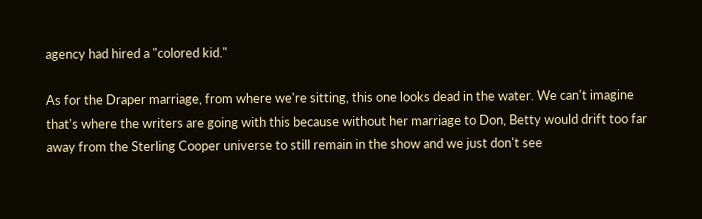agency had hired a "colored kid."

As for the Draper marriage, from where we're sitting, this one looks dead in the water. We can't imagine that's where the writers are going with this because without her marriage to Don, Betty would drift too far away from the Sterling Cooper universe to still remain in the show and we just don't see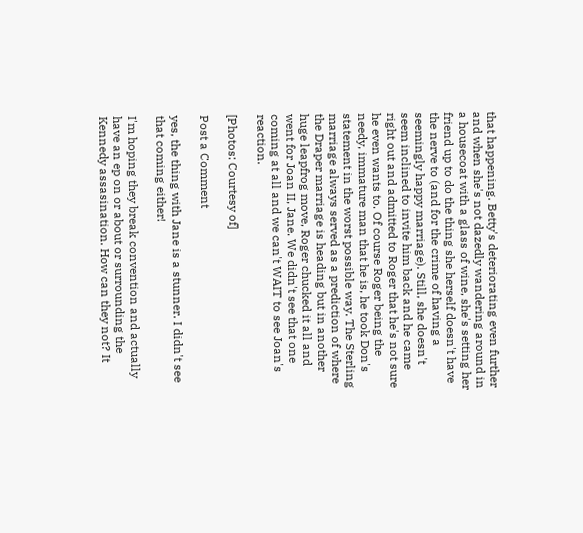that happening. Betty's deteriorating even further and when she's not dazedly wandering around in a housecoat with a glass of wine, she's setting her friend up to do the thing she herself doesn't have the nerve to (and for the crime of having a seemingly happy marriage). Still, she doesn't seem inclined to invite him back and he came right out and admitted to Roger that he's not sure he even wants to. Of course Roger being the needy, immature man that he is, he took Don's statement in the worst possible way. The Sterling marriage always served as a prediction of where the Draper marriage is heading but in another huge leapfrog move, Roger chucked it all and went for Joan II, Jane. We didn't see that one coming at all and we can't WAIT to see Joan's reaction.

[Photos: Courtesy of]

Post a Comment

yes, the thing with Jane is a stunner. I didn't see that coming either!

I'm hoping they break convention and actually have an ep on or about or surrounding the Kennedy assasination. How can they not? It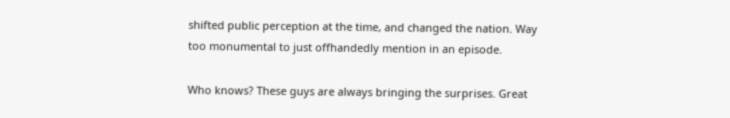shifted public perception at the time, and changed the nation. Way too monumental to just offhandedly mention in an episode.

Who knows? These guys are always bringing the surprises. Great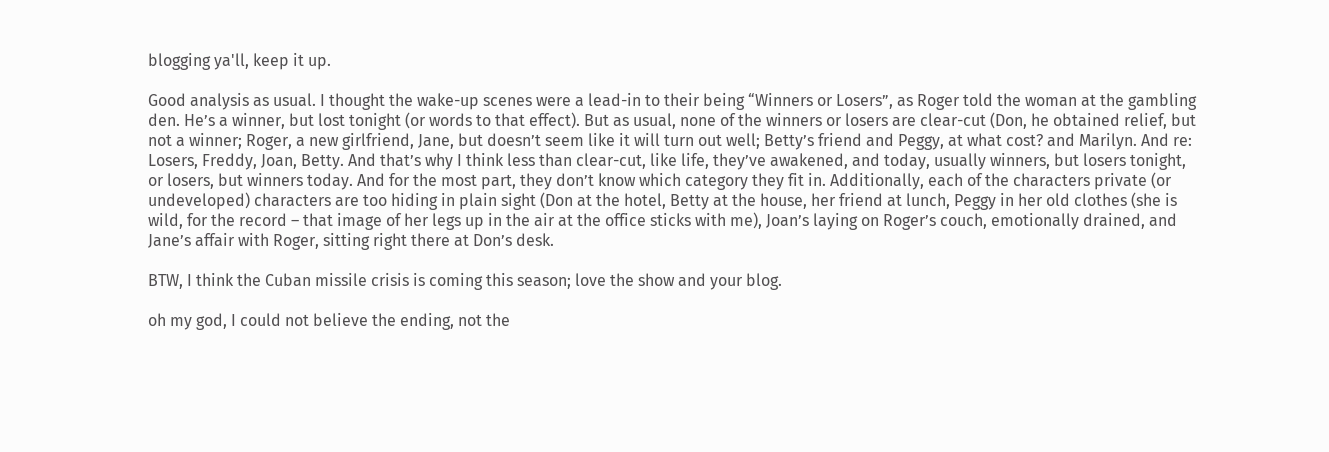blogging ya'll, keep it up.

Good analysis as usual. I thought the wake-up scenes were a lead-in to their being “Winners or Losers”, as Roger told the woman at the gambling den. He’s a winner, but lost tonight (or words to that effect). But as usual, none of the winners or losers are clear-cut (Don, he obtained relief, but not a winner; Roger, a new girlfriend, Jane, but doesn’t seem like it will turn out well; Betty’s friend and Peggy, at what cost? and Marilyn. And re: Losers, Freddy, Joan, Betty. And that’s why I think less than clear-cut, like life, they’ve awakened, and today, usually winners, but losers tonight, or losers, but winners today. And for the most part, they don’t know which category they fit in. Additionally, each of the characters private (or undeveloped) characters are too hiding in plain sight (Don at the hotel, Betty at the house, her friend at lunch, Peggy in her old clothes (she is wild, for the record – that image of her legs up in the air at the office sticks with me), Joan’s laying on Roger’s couch, emotionally drained, and Jane’s affair with Roger, sitting right there at Don’s desk.

BTW, I think the Cuban missile crisis is coming this season; love the show and your blog.

oh my god, I could not believe the ending, not the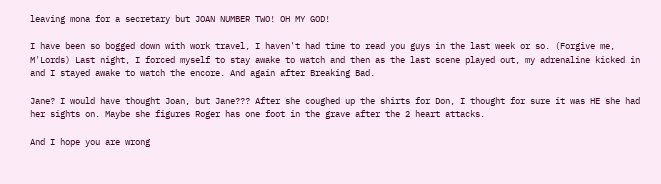leaving mona for a secretary but JOAN NUMBER TWO! OH MY GOD!

I have been so bogged down with work travel, I haven't had time to read you guys in the last week or so. (Forgive me, M'Lords) Last night, I forced myself to stay awake to watch and then as the last scene played out, my adrenaline kicked in and I stayed awake to watch the encore. And again after Breaking Bad.

Jane? I would have thought Joan, but Jane??? After she coughed up the shirts for Don, I thought for sure it was HE she had her sights on. Maybe she figures Roger has one foot in the grave after the 2 heart attacks.

And I hope you are wrong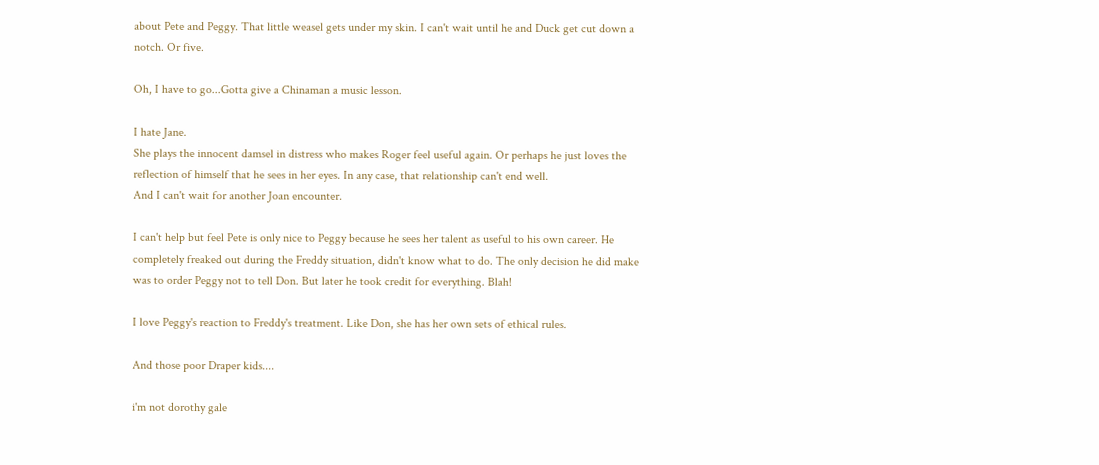about Pete and Peggy. That little weasel gets under my skin. I can't wait until he and Duck get cut down a notch. Or five.

Oh, I have to go...Gotta give a Chinaman a music lesson.

I hate Jane.
She plays the innocent damsel in distress who makes Roger feel useful again. Or perhaps he just loves the reflection of himself that he sees in her eyes. In any case, that relationship can't end well.
And I can't wait for another Joan encounter.

I can't help but feel Pete is only nice to Peggy because he sees her talent as useful to his own career. He completely freaked out during the Freddy situation, didn't know what to do. The only decision he did make was to order Peggy not to tell Don. But later he took credit for everything. Blah!

I love Peggy's reaction to Freddy's treatment. Like Don, she has her own sets of ethical rules.

And those poor Draper kids....

i'm not dorothy gale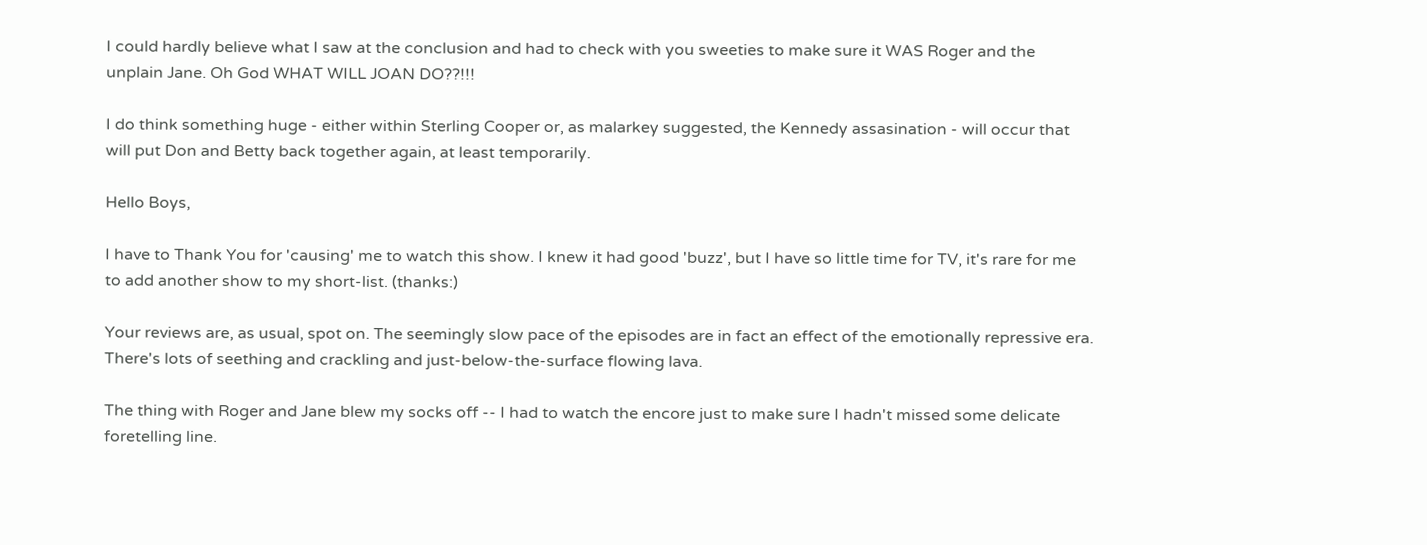I could hardly believe what I saw at the conclusion and had to check with you sweeties to make sure it WAS Roger and the unplain Jane. Oh God WHAT WILL JOAN DO??!!!

I do think something huge - either within Sterling Cooper or, as malarkey suggested, the Kennedy assasination - will occur that will put Don and Betty back together again, at least temporarily.

Hello Boys,

I have to Thank You for 'causing' me to watch this show. I knew it had good 'buzz', but I have so little time for TV, it's rare for me to add another show to my short-list. (thanks:)

Your reviews are, as usual, spot on. The seemingly slow pace of the episodes are in fact an effect of the emotionally repressive era. There's lots of seething and crackling and just-below-the-surface flowing lava.

The thing with Roger and Jane blew my socks off -- I had to watch the encore just to make sure I hadn't missed some delicate foretelling line.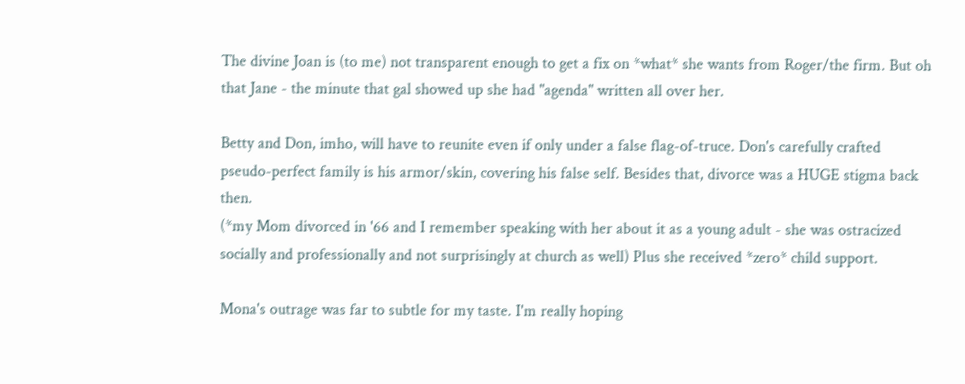The divine Joan is (to me) not transparent enough to get a fix on *what* she wants from Roger/the firm. But oh that Jane - the minute that gal showed up she had "agenda" written all over her.

Betty and Don, imho, will have to reunite even if only under a false flag-of-truce. Don's carefully crafted pseudo-perfect family is his armor/skin, covering his false self. Besides that, divorce was a HUGE stigma back then.
(*my Mom divorced in '66 and I remember speaking with her about it as a young adult - she was ostracized socially and professionally and not surprisingly at church as well) Plus she received *zero* child support.

Mona's outrage was far to subtle for my taste. I'm really hoping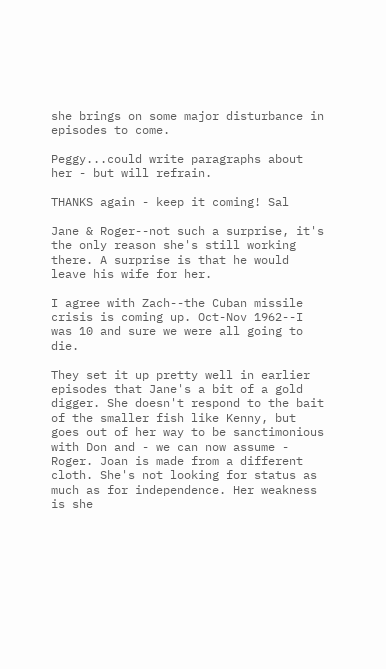she brings on some major disturbance in episodes to come.

Peggy...could write paragraphs about her - but will refrain.

THANKS again - keep it coming! Sal

Jane & Roger--not such a surprise, it's the only reason she's still working there. A surprise is that he would leave his wife for her.

I agree with Zach--the Cuban missile crisis is coming up. Oct-Nov 1962--I was 10 and sure we were all going to die.

They set it up pretty well in earlier episodes that Jane's a bit of a gold digger. She doesn't respond to the bait of the smaller fish like Kenny, but goes out of her way to be sanctimonious with Don and - we can now assume - Roger. Joan is made from a different cloth. She's not looking for status as much as for independence. Her weakness is she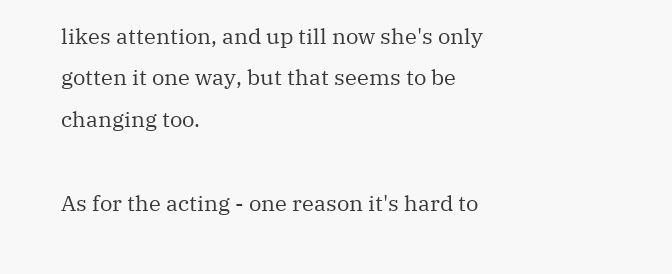likes attention, and up till now she's only gotten it one way, but that seems to be changing too.

As for the acting - one reason it's hard to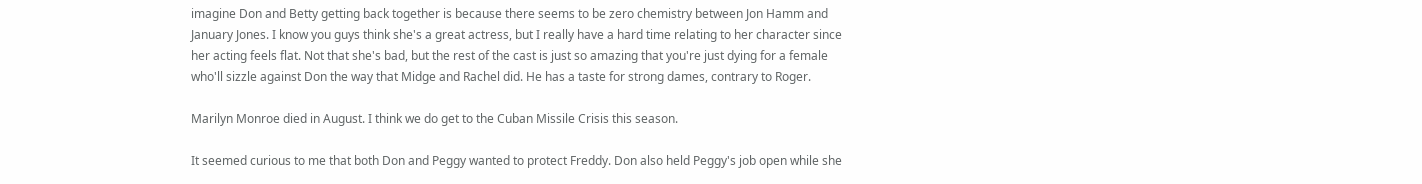imagine Don and Betty getting back together is because there seems to be zero chemistry between Jon Hamm and January Jones. I know you guys think she's a great actress, but I really have a hard time relating to her character since her acting feels flat. Not that she's bad, but the rest of the cast is just so amazing that you're just dying for a female who'll sizzle against Don the way that Midge and Rachel did. He has a taste for strong dames, contrary to Roger.

Marilyn Monroe died in August. I think we do get to the Cuban Missile Crisis this season.

It seemed curious to me that both Don and Peggy wanted to protect Freddy. Don also held Peggy's job open while she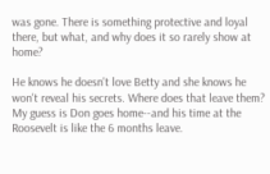was gone. There is something protective and loyal there, but what, and why does it so rarely show at home?

He knows he doesn't love Betty and she knows he won't reveal his secrets. Where does that leave them? My guess is Don goes home--and his time at the Roosevelt is like the 6 months leave.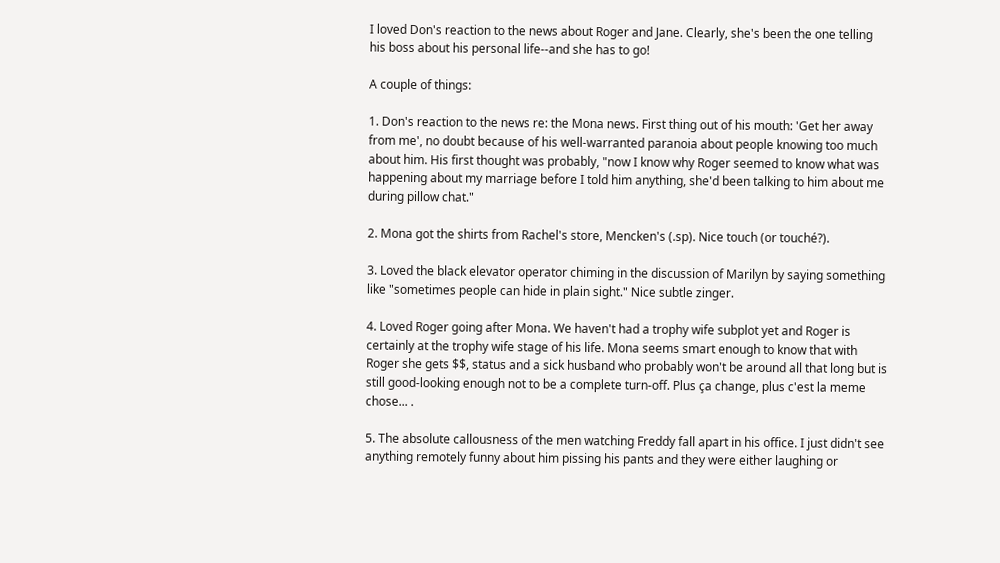I loved Don's reaction to the news about Roger and Jane. Clearly, she's been the one telling his boss about his personal life--and she has to go!

A couple of things:

1. Don's reaction to the news re: the Mona news. First thing out of his mouth: 'Get her away from me', no doubt because of his well-warranted paranoia about people knowing too much about him. His first thought was probably, "now I know why Roger seemed to know what was happening about my marriage before I told him anything, she'd been talking to him about me during pillow chat."

2. Mona got the shirts from Rachel's store, Mencken's (.sp). Nice touch (or touché?).

3. Loved the black elevator operator chiming in the discussion of Marilyn by saying something like "sometimes people can hide in plain sight." Nice subtle zinger.

4. Loved Roger going after Mona. We haven't had a trophy wife subplot yet and Roger is certainly at the trophy wife stage of his life. Mona seems smart enough to know that with Roger she gets $$, status and a sick husband who probably won't be around all that long but is still good-looking enough not to be a complete turn-off. Plus ça change, plus c'est la meme chose... .

5. The absolute callousness of the men watching Freddy fall apart in his office. I just didn't see anything remotely funny about him pissing his pants and they were either laughing or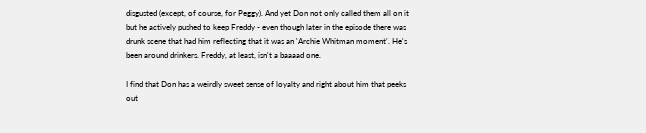disgusted (except, of course, for Peggy). And yet Don not only called them all on it but he actively pushed to keep Freddy - even though later in the episode there was drunk scene that had him reflecting that it was an 'Archie Whitman moment'. He's been around drinkers. Freddy, at least, isn't a baaaad one.

I find that Don has a weirdly sweet sense of loyalty and right about him that peeks out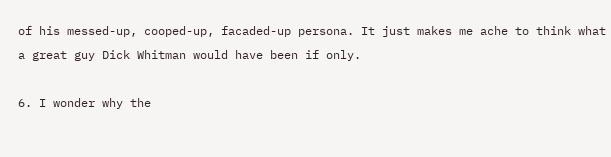of his messed-up, cooped-up, facaded-up persona. It just makes me ache to think what a great guy Dick Whitman would have been if only.

6. I wonder why the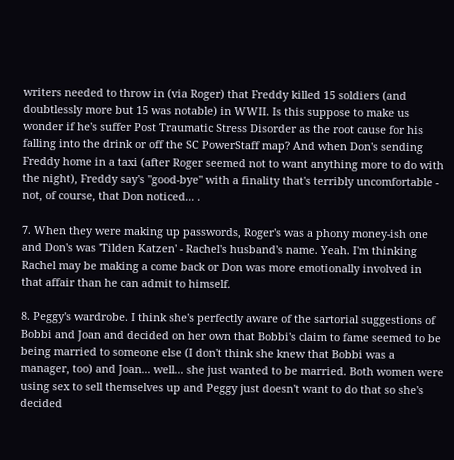writers needed to throw in (via Roger) that Freddy killed 15 soldiers (and doubtlessly more but 15 was notable) in WWII. Is this suppose to make us wonder if he's suffer Post Traumatic Stress Disorder as the root cause for his falling into the drink or off the SC PowerStaff map? And when Don's sending Freddy home in a taxi (after Roger seemed not to want anything more to do with the night), Freddy say's "good-bye" with a finality that's terribly uncomfortable - not, of course, that Don noticed... .

7. When they were making up passwords, Roger's was a phony money-ish one and Don's was 'Tilden Katzen' - Rachel's husband's name. Yeah. I'm thinking Rachel may be making a come back or Don was more emotionally involved in that affair than he can admit to himself.

8. Peggy's wardrobe. I think she's perfectly aware of the sartorial suggestions of Bobbi and Joan and decided on her own that Bobbi's claim to fame seemed to be being married to someone else (I don't think she knew that Bobbi was a manager, too) and Joan... well... she just wanted to be married. Both women were using sex to sell themselves up and Peggy just doesn't want to do that so she's decided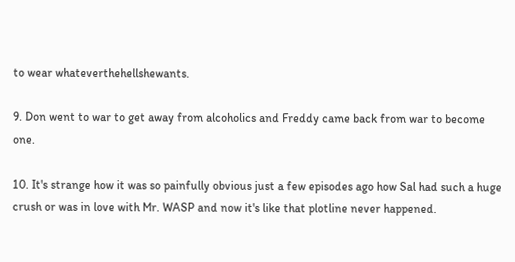to wear whateverthehellshewants.

9. Don went to war to get away from alcoholics and Freddy came back from war to become one.

10. It's strange how it was so painfully obvious just a few episodes ago how Sal had such a huge crush or was in love with Mr. WASP and now it's like that plotline never happened.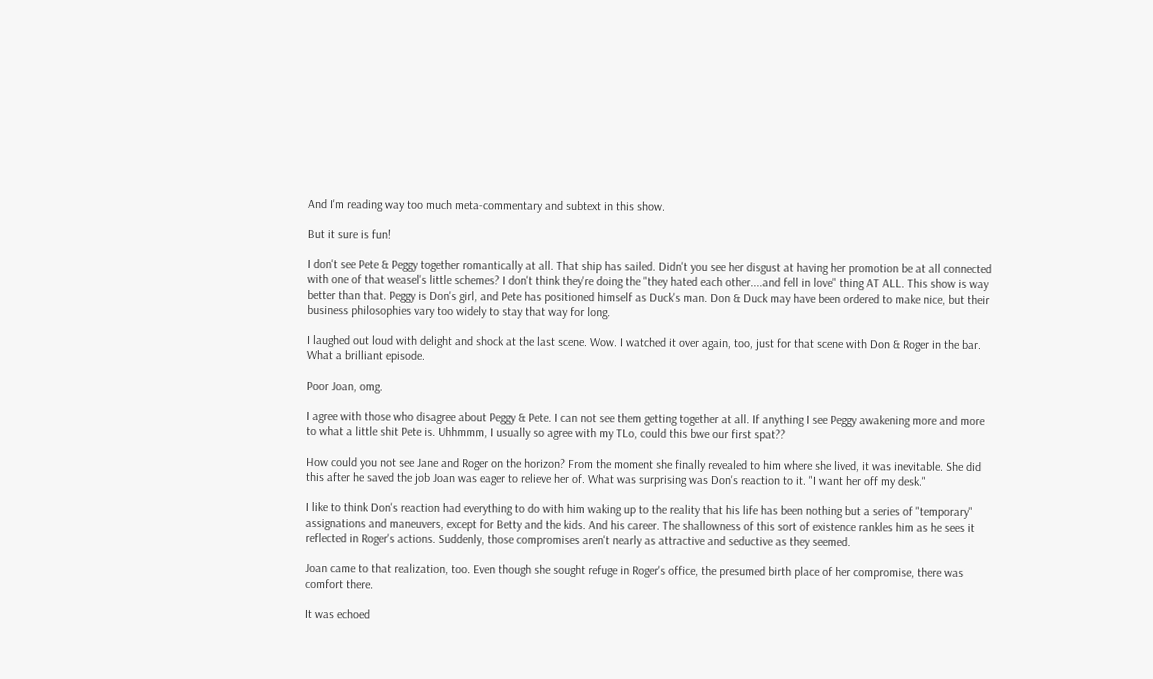And I'm reading way too much meta-commentary and subtext in this show.

But it sure is fun!

I don't see Pete & Peggy together romantically at all. That ship has sailed. Didn't you see her disgust at having her promotion be at all connected with one of that weasel's little schemes? I don't think they're doing the "they hated each other....and fell in love" thing AT ALL. This show is way better than that. Peggy is Don's girl, and Pete has positioned himself as Duck's man. Don & Duck may have been ordered to make nice, but their business philosophies vary too widely to stay that way for long.

I laughed out loud with delight and shock at the last scene. Wow. I watched it over again, too, just for that scene with Don & Roger in the bar. What a brilliant episode.

Poor Joan, omg.

I agree with those who disagree about Peggy & Pete. I can not see them getting together at all. If anything I see Peggy awakening more and more to what a little shit Pete is. Uhhmmm, I usually so agree with my TLo, could this bwe our first spat??

How could you not see Jane and Roger on the horizon? From the moment she finally revealed to him where she lived, it was inevitable. She did this after he saved the job Joan was eager to relieve her of. What was surprising was Don's reaction to it. "I want her off my desk."

I like to think Don's reaction had everything to do with him waking up to the reality that his life has been nothing but a series of "temporary" assignations and maneuvers, except for Betty and the kids. And his career. The shallowness of this sort of existence rankles him as he sees it reflected in Roger's actions. Suddenly, those compromises aren't nearly as attractive and seductive as they seemed.

Joan came to that realization, too. Even though she sought refuge in Roger's office, the presumed birth place of her compromise, there was comfort there.

It was echoed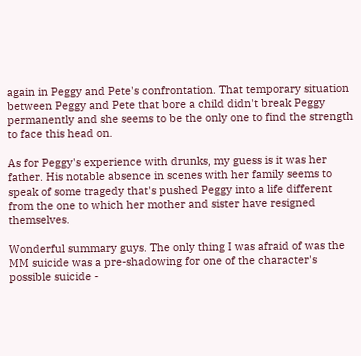again in Peggy and Pete's confrontation. That temporary situation between Peggy and Pete that bore a child didn't break Peggy permanently and she seems to be the only one to find the strength to face this head on.

As for Peggy's experience with drunks, my guess is it was her father. His notable absence in scenes with her family seems to speak of some tragedy that's pushed Peggy into a life different from the one to which her mother and sister have resigned themselves.

Wonderful summary guys. The only thing I was afraid of was the MM suicide was a pre-shadowing for one of the character's possible suicide -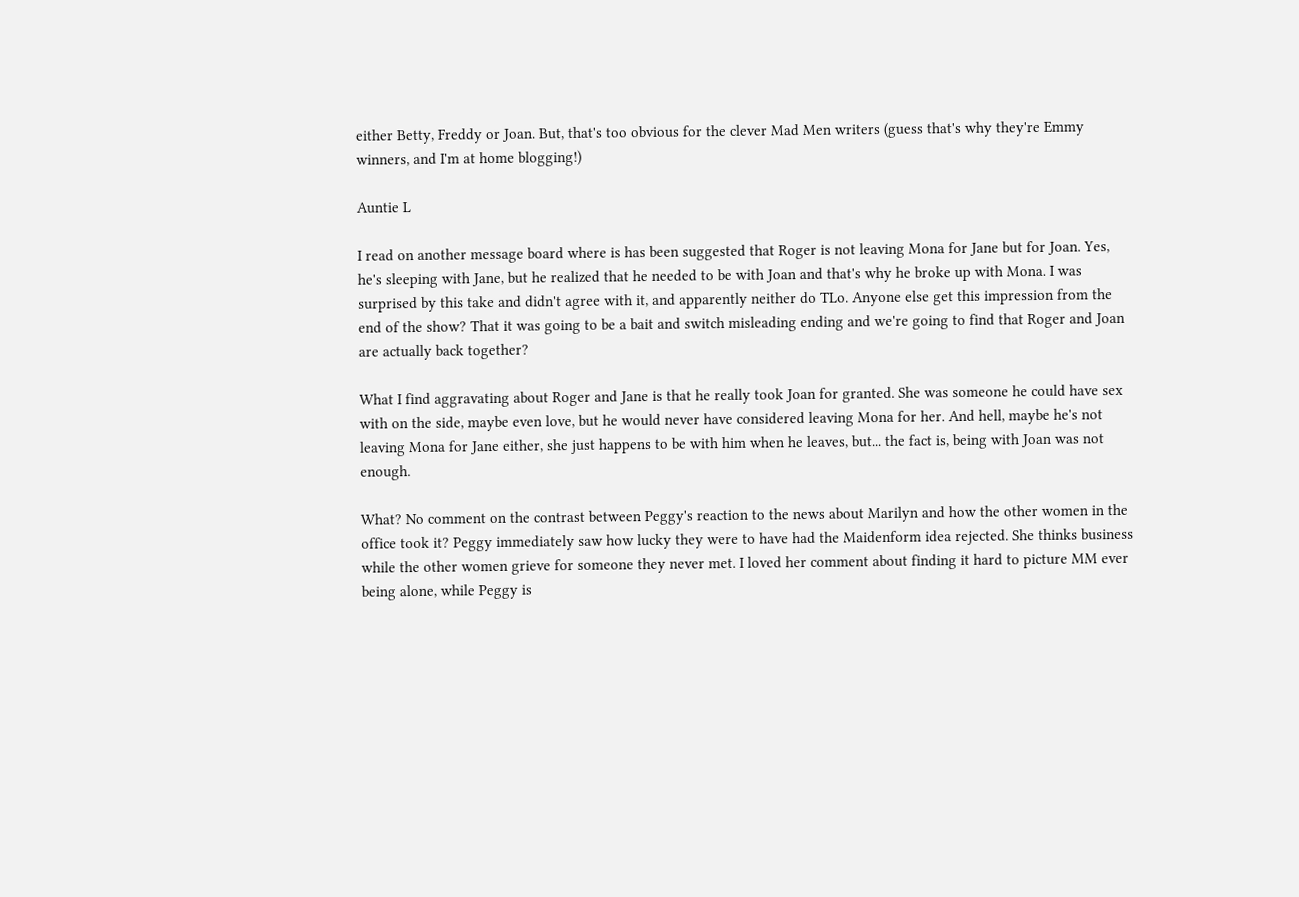either Betty, Freddy or Joan. But, that's too obvious for the clever Mad Men writers (guess that's why they're Emmy winners, and I'm at home blogging!)

Auntie L

I read on another message board where is has been suggested that Roger is not leaving Mona for Jane but for Joan. Yes, he's sleeping with Jane, but he realized that he needed to be with Joan and that's why he broke up with Mona. I was surprised by this take and didn't agree with it, and apparently neither do TLo. Anyone else get this impression from the end of the show? That it was going to be a bait and switch misleading ending and we're going to find that Roger and Joan are actually back together?

What I find aggravating about Roger and Jane is that he really took Joan for granted. She was someone he could have sex with on the side, maybe even love, but he would never have considered leaving Mona for her. And hell, maybe he's not leaving Mona for Jane either, she just happens to be with him when he leaves, but... the fact is, being with Joan was not enough.

What? No comment on the contrast between Peggy's reaction to the news about Marilyn and how the other women in the office took it? Peggy immediately saw how lucky they were to have had the Maidenform idea rejected. She thinks business while the other women grieve for someone they never met. I loved her comment about finding it hard to picture MM ever being alone, while Peggy is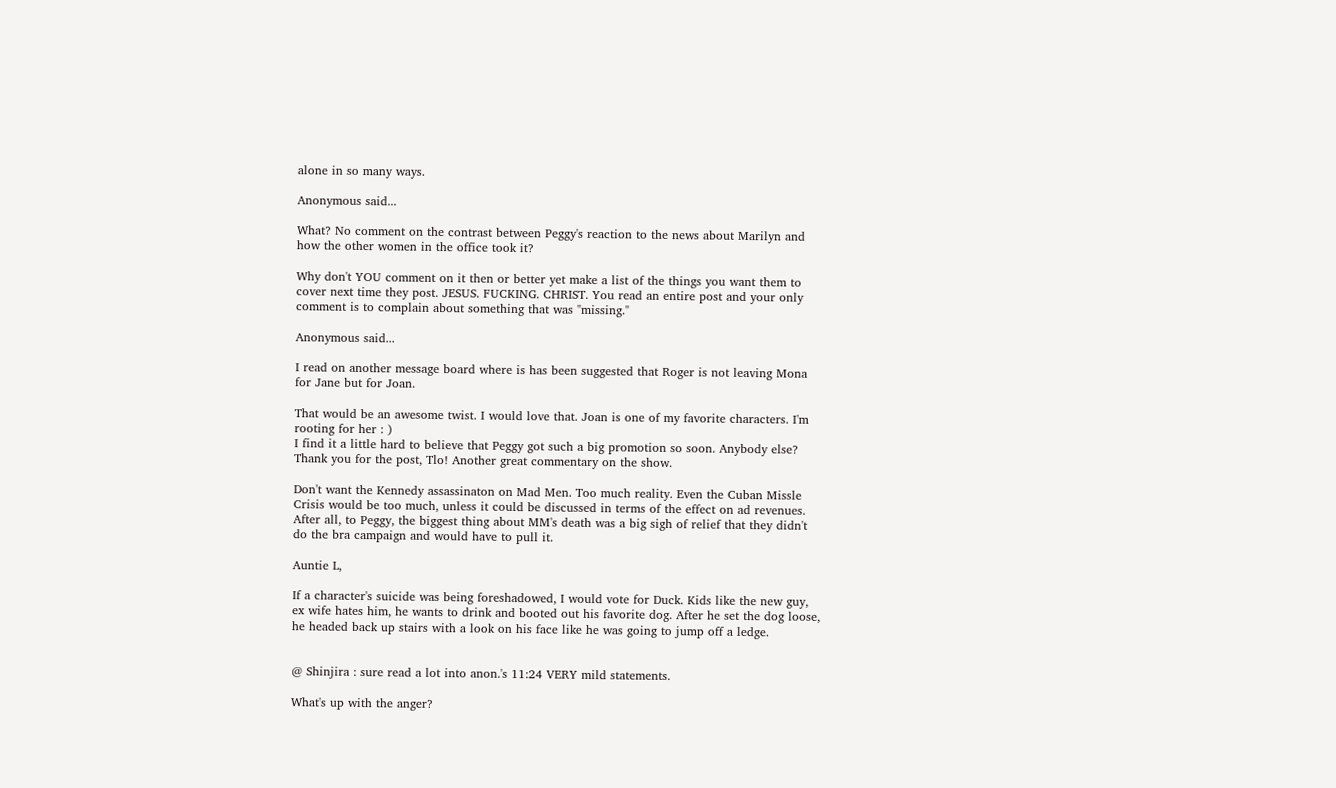alone in so many ways.

Anonymous said...

What? No comment on the contrast between Peggy's reaction to the news about Marilyn and how the other women in the office took it?

Why don't YOU comment on it then or better yet make a list of the things you want them to cover next time they post. JESUS. FUCKING. CHRIST. You read an entire post and your only comment is to complain about something that was "missing."

Anonymous said...

I read on another message board where is has been suggested that Roger is not leaving Mona for Jane but for Joan.

That would be an awesome twist. I would love that. Joan is one of my favorite characters. I'm rooting for her : )
I find it a little hard to believe that Peggy got such a big promotion so soon. Anybody else? Thank you for the post, Tlo! Another great commentary on the show.

Don't want the Kennedy assassinaton on Mad Men. Too much reality. Even the Cuban Missle Crisis would be too much, unless it could be discussed in terms of the effect on ad revenues. After all, to Peggy, the biggest thing about MM's death was a big sigh of relief that they didn't do the bra campaign and would have to pull it.

Auntie L,

If a character's suicide was being foreshadowed, I would vote for Duck. Kids like the new guy, ex wife hates him, he wants to drink and booted out his favorite dog. After he set the dog loose, he headed back up stairs with a look on his face like he was going to jump off a ledge.


@ Shinjira : sure read a lot into anon.'s 11:24 VERY mild statements.

What's up with the anger?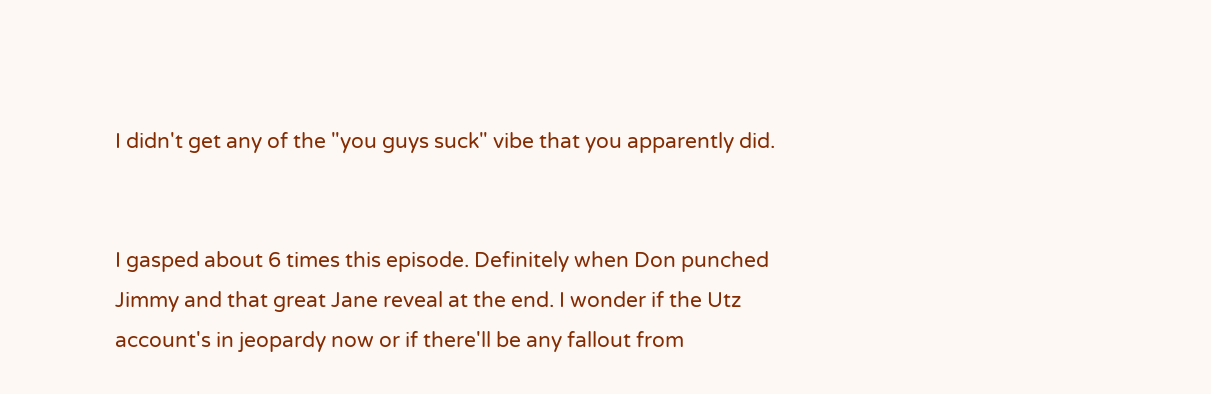I didn't get any of the "you guys suck" vibe that you apparently did.


I gasped about 6 times this episode. Definitely when Don punched Jimmy and that great Jane reveal at the end. I wonder if the Utz account's in jeopardy now or if there'll be any fallout from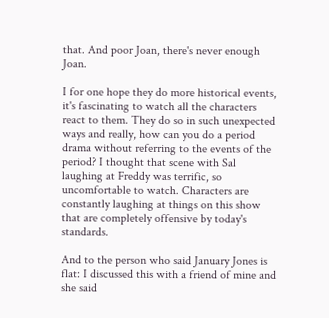that. And poor Joan, there's never enough Joan.

I for one hope they do more historical events, it's fascinating to watch all the characters react to them. They do so in such unexpected ways and really, how can you do a period drama without referring to the events of the period? I thought that scene with Sal laughing at Freddy was terrific, so uncomfortable to watch. Characters are constantly laughing at things on this show that are completely offensive by today's standards.

And to the person who said January Jones is flat: I discussed this with a friend of mine and she said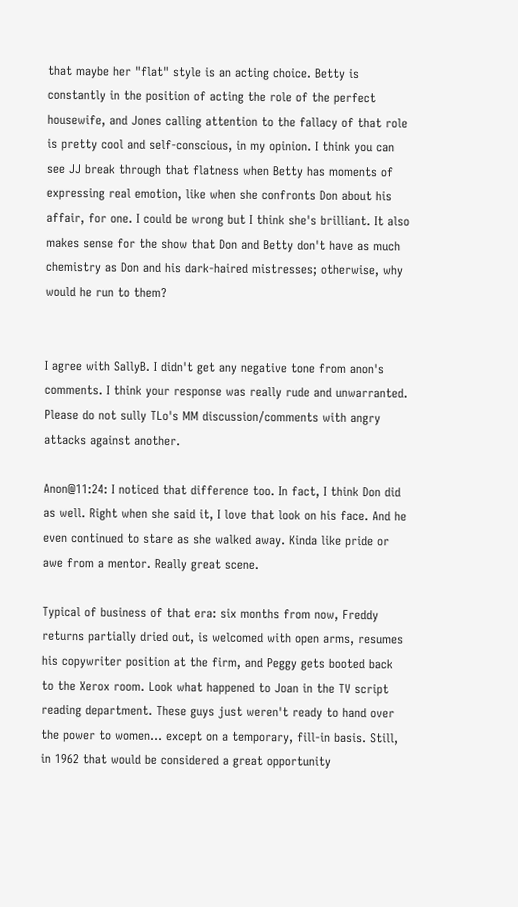that maybe her "flat" style is an acting choice. Betty is constantly in the position of acting the role of the perfect housewife, and Jones calling attention to the fallacy of that role is pretty cool and self-conscious, in my opinion. I think you can see JJ break through that flatness when Betty has moments of expressing real emotion, like when she confronts Don about his affair, for one. I could be wrong but I think she's brilliant. It also makes sense for the show that Don and Betty don't have as much chemistry as Don and his dark-haired mistresses; otherwise, why would he run to them?


I agree with SallyB. I didn't get any negative tone from anon's comments. I think your response was really rude and unwarranted. Please do not sully TLo's MM discussion/comments with angry attacks against another.

Anon@11:24: I noticed that difference too. In fact, I think Don did as well. Right when she said it, I love that look on his face. And he even continued to stare as she walked away. Kinda like pride or awe from a mentor. Really great scene.

Typical of business of that era: six months from now, Freddy returns partially dried out, is welcomed with open arms, resumes his copywriter position at the firm, and Peggy gets booted back to the Xerox room. Look what happened to Joan in the TV script reading department. These guys just weren't ready to hand over the power to women... except on a temporary, fill-in basis. Still, in 1962 that would be considered a great opportunity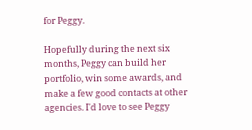for Peggy.

Hopefully during the next six months, Peggy can build her portfolio, win some awards, and make a few good contacts at other agencies. I'd love to see Peggy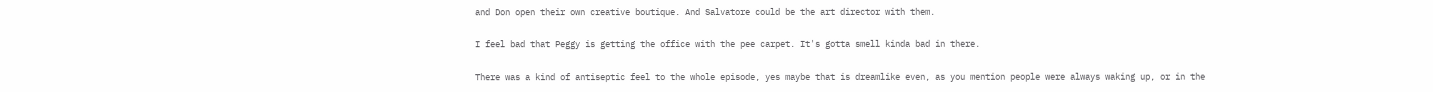and Don open their own creative boutique. And Salvatore could be the art director with them.

I feel bad that Peggy is getting the office with the pee carpet. It's gotta smell kinda bad in there.

There was a kind of antiseptic feel to the whole episode, yes maybe that is dreamlike even, as you mention people were always waking up, or in the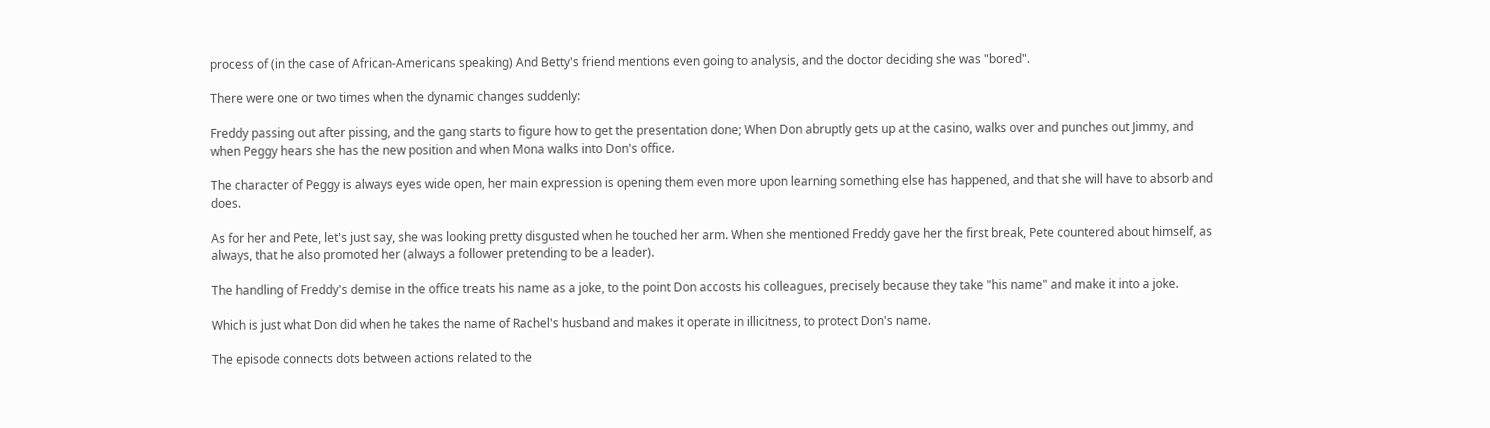process of (in the case of African-Americans speaking) And Betty's friend mentions even going to analysis, and the doctor deciding she was "bored".

There were one or two times when the dynamic changes suddenly:

Freddy passing out after pissing, and the gang starts to figure how to get the presentation done; When Don abruptly gets up at the casino, walks over and punches out Jimmy, and when Peggy hears she has the new position and when Mona walks into Don's office.

The character of Peggy is always eyes wide open, her main expression is opening them even more upon learning something else has happened, and that she will have to absorb and does.

As for her and Pete, let's just say, she was looking pretty disgusted when he touched her arm. When she mentioned Freddy gave her the first break, Pete countered about himself, as always, that he also promoted her (always a follower pretending to be a leader).

The handling of Freddy's demise in the office treats his name as a joke, to the point Don accosts his colleagues, precisely because they take "his name" and make it into a joke.

Which is just what Don did when he takes the name of Rachel's husband and makes it operate in illicitness, to protect Don's name.

The episode connects dots between actions related to the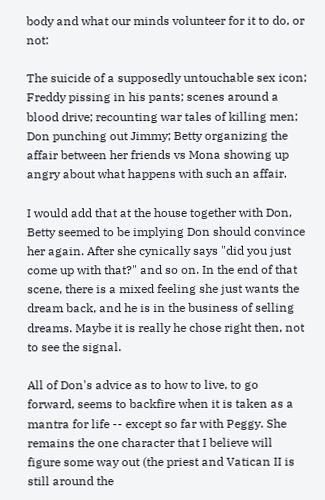body and what our minds volunteer for it to do, or not:

The suicide of a supposedly untouchable sex icon; Freddy pissing in his pants; scenes around a blood drive; recounting war tales of killing men; Don punching out Jimmy; Betty organizing the affair between her friends vs Mona showing up angry about what happens with such an affair.

I would add that at the house together with Don, Betty seemed to be implying Don should convince her again. After she cynically says "did you just come up with that?" and so on. In the end of that scene, there is a mixed feeling she just wants the dream back, and he is in the business of selling dreams. Maybe it is really he chose right then, not to see the signal.

All of Don's advice as to how to live, to go forward, seems to backfire when it is taken as a mantra for life -- except so far with Peggy. She remains the one character that I believe will figure some way out (the priest and Vatican II is still around the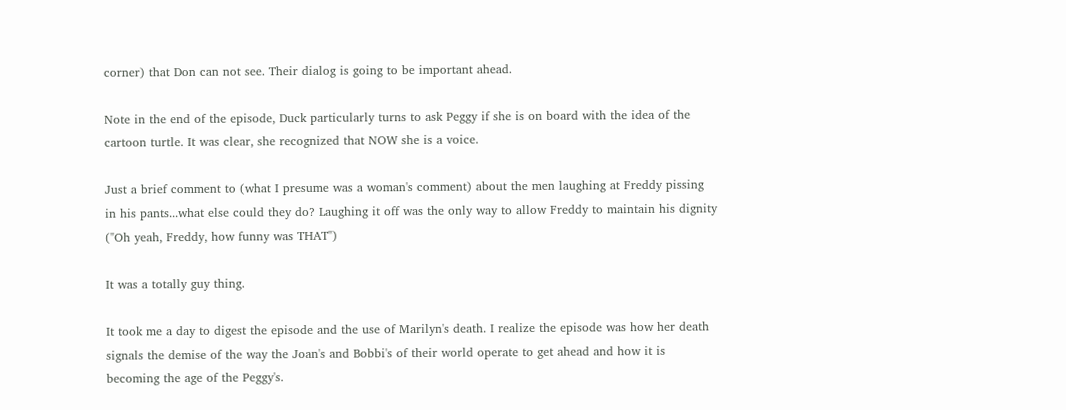corner) that Don can not see. Their dialog is going to be important ahead.

Note in the end of the episode, Duck particularly turns to ask Peggy if she is on board with the idea of the cartoon turtle. It was clear, she recognized that NOW she is a voice.

Just a brief comment to (what I presume was a woman's comment) about the men laughing at Freddy pissing in his pants...what else could they do? Laughing it off was the only way to allow Freddy to maintain his dignity ("Oh yeah, Freddy, how funny was THAT")

It was a totally guy thing.

It took me a day to digest the episode and the use of Marilyn's death. I realize the episode was how her death signals the demise of the way the Joan's and Bobbi's of their world operate to get ahead and how it is becoming the age of the Peggy's.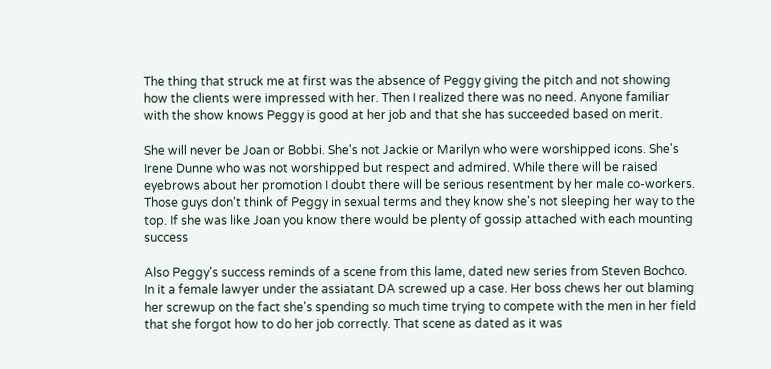The thing that struck me at first was the absence of Peggy giving the pitch and not showing how the clients were impressed with her. Then I realized there was no need. Anyone familiar with the show knows Peggy is good at her job and that she has succeeded based on merit.

She will never be Joan or Bobbi. She's not Jackie or Marilyn who were worshipped icons. She's Irene Dunne who was not worshipped but respect and admired. While there will be raised eyebrows about her promotion I doubt there will be serious resentment by her male co-workers. Those guys don't think of Peggy in sexual terms and they know she's not sleeping her way to the top. If she was like Joan you know there would be plenty of gossip attached with each mounting success

Also Peggy's success reminds of a scene from this lame, dated new series from Steven Bochco. In it a female lawyer under the assiatant DA screwed up a case. Her boss chews her out blaming her screwup on the fact she's spending so much time trying to compete with the men in her field that she forgot how to do her job correctly. That scene as dated as it was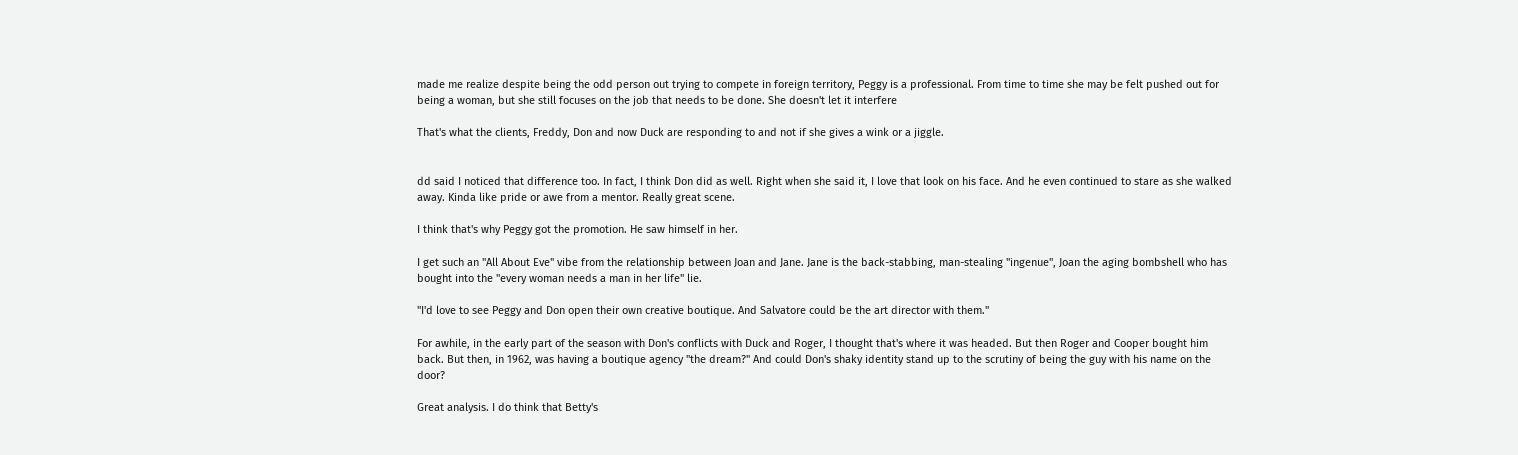made me realize despite being the odd person out trying to compete in foreign territory, Peggy is a professional. From time to time she may be felt pushed out for being a woman, but she still focuses on the job that needs to be done. She doesn't let it interfere

That's what the clients, Freddy, Don and now Duck are responding to and not if she gives a wink or a jiggle.


dd said I noticed that difference too. In fact, I think Don did as well. Right when she said it, I love that look on his face. And he even continued to stare as she walked away. Kinda like pride or awe from a mentor. Really great scene.

I think that's why Peggy got the promotion. He saw himself in her.

I get such an "All About Eve" vibe from the relationship between Joan and Jane. Jane is the back-stabbing, man-stealing "ingenue", Joan the aging bombshell who has bought into the "every woman needs a man in her life" lie.

"I'd love to see Peggy and Don open their own creative boutique. And Salvatore could be the art director with them."

For awhile, in the early part of the season with Don's conflicts with Duck and Roger, I thought that's where it was headed. But then Roger and Cooper bought him back. But then, in 1962, was having a boutique agency "the dream?" And could Don's shaky identity stand up to the scrutiny of being the guy with his name on the door?

Great analysis. I do think that Betty's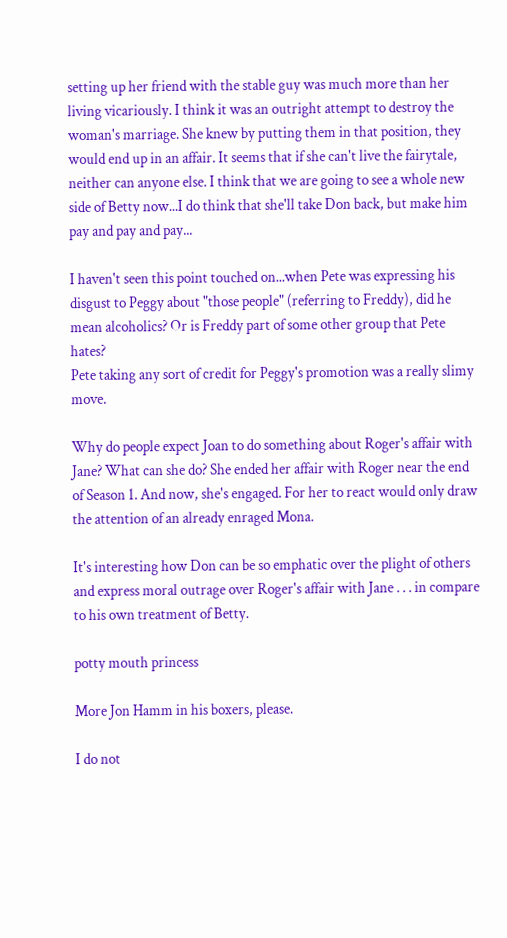setting up her friend with the stable guy was much more than her living vicariously. I think it was an outright attempt to destroy the woman's marriage. She knew by putting them in that position, they would end up in an affair. It seems that if she can't live the fairytale, neither can anyone else. I think that we are going to see a whole new side of Betty now...I do think that she'll take Don back, but make him pay and pay and pay...

I haven't seen this point touched on...when Pete was expressing his disgust to Peggy about "those people" (referring to Freddy), did he mean alcoholics? Or is Freddy part of some other group that Pete hates?
Pete taking any sort of credit for Peggy's promotion was a really slimy move.

Why do people expect Joan to do something about Roger's affair with Jane? What can she do? She ended her affair with Roger near the end of Season 1. And now, she's engaged. For her to react would only draw the attention of an already enraged Mona.

It's interesting how Don can be so emphatic over the plight of others and express moral outrage over Roger's affair with Jane . . . in compare to his own treatment of Betty.

potty mouth princess

More Jon Hamm in his boxers, please.

I do not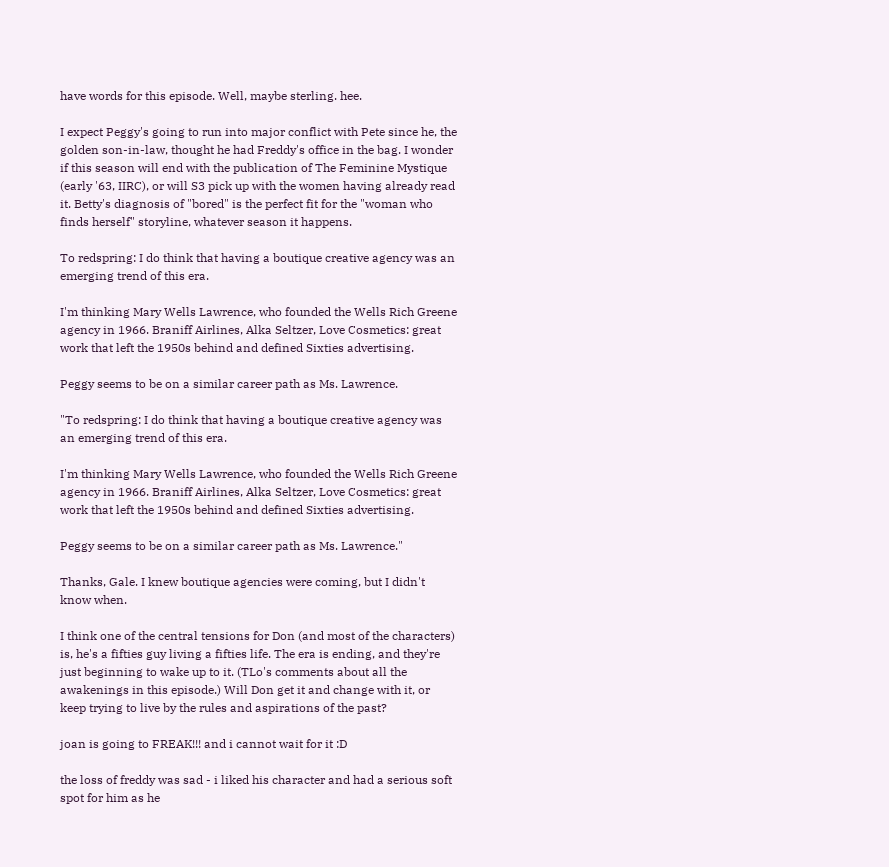have words for this episode. Well, maybe sterling. hee.

I expect Peggy's going to run into major conflict with Pete since he, the golden son-in-law, thought he had Freddy's office in the bag. I wonder if this season will end with the publication of The Feminine Mystique (early '63, IIRC), or will S3 pick up with the women having already read it. Betty's diagnosis of "bored" is the perfect fit for the "woman who finds herself" storyline, whatever season it happens.

To redspring: I do think that having a boutique creative agency was an emerging trend of this era.

I'm thinking Mary Wells Lawrence, who founded the Wells Rich Greene agency in 1966. Braniff Airlines, Alka Seltzer, Love Cosmetics: great work that left the 1950s behind and defined Sixties advertising.

Peggy seems to be on a similar career path as Ms. Lawrence.

"To redspring: I do think that having a boutique creative agency was an emerging trend of this era.

I'm thinking Mary Wells Lawrence, who founded the Wells Rich Greene agency in 1966. Braniff Airlines, Alka Seltzer, Love Cosmetics: great work that left the 1950s behind and defined Sixties advertising.

Peggy seems to be on a similar career path as Ms. Lawrence."

Thanks, Gale. I knew boutique agencies were coming, but I didn't know when.

I think one of the central tensions for Don (and most of the characters) is, he's a fifties guy living a fifties life. The era is ending, and they're just beginning to wake up to it. (TLo's comments about all the awakenings in this episode.) Will Don get it and change with it, or keep trying to live by the rules and aspirations of the past?

joan is going to FREAK!!! and i cannot wait for it :D

the loss of freddy was sad - i liked his character and had a serious soft spot for him as he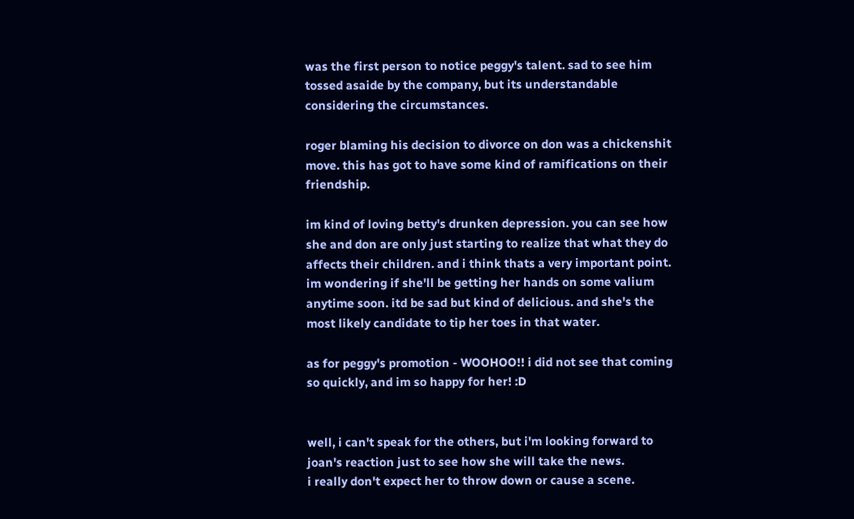was the first person to notice peggy's talent. sad to see him tossed asaide by the company, but its understandable considering the circumstances.

roger blaming his decision to divorce on don was a chickenshit move. this has got to have some kind of ramifications on their friendship.

im kind of loving betty's drunken depression. you can see how she and don are only just starting to realize that what they do affects their children. and i think thats a very important point. im wondering if she'll be getting her hands on some valium anytime soon. itd be sad but kind of delicious. and she's the most likely candidate to tip her toes in that water.

as for peggy's promotion - WOOHOO!! i did not see that coming so quickly, and im so happy for her! :D


well, i can't speak for the others, but i'm looking forward to joan's reaction just to see how she will take the news.
i really don't expect her to throw down or cause a scene.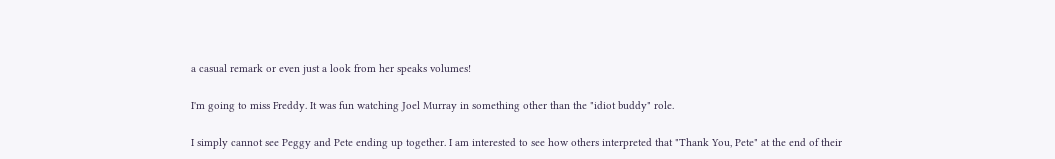a casual remark or even just a look from her speaks volumes!

I'm going to miss Freddy. It was fun watching Joel Murray in something other than the "idiot buddy" role.

I simply cannot see Peggy and Pete ending up together. I am interested to see how others interpreted that "Thank You, Pete" at the end of their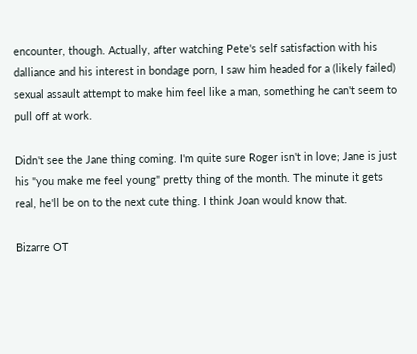encounter, though. Actually, after watching Pete's self satisfaction with his dalliance and his interest in bondage porn, I saw him headed for a (likely failed) sexual assault attempt to make him feel like a man, something he can't seem to pull off at work.

Didn't see the Jane thing coming. I'm quite sure Roger isn't in love; Jane is just his "you make me feel young" pretty thing of the month. The minute it gets real, he'll be on to the next cute thing. I think Joan would know that.

Bizarre OT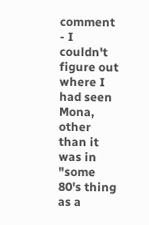comment - I couldn't figure out where I had seen Mona, other than it was in "some 80's thing as a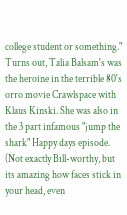college student or something." Turns out, Talia Balsam's was the heroine in the terrible 80's orro movie Crawlspace with Klaus Kinski. She was also in the 3 part infamous "jump the shark" Happy days episode. (Not exactly Bill-worthy, but its amazing how faces stick in your head, even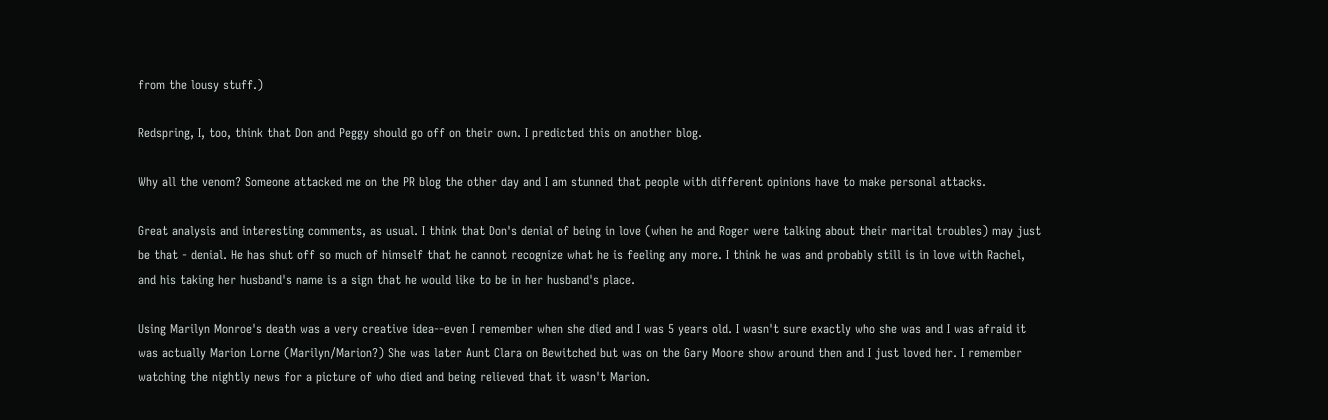from the lousy stuff.)

Redspring, I, too, think that Don and Peggy should go off on their own. I predicted this on another blog.

Why all the venom? Someone attacked me on the PR blog the other day and I am stunned that people with different opinions have to make personal attacks.

Great analysis and interesting comments, as usual. I think that Don's denial of being in love (when he and Roger were talking about their marital troubles) may just be that - denial. He has shut off so much of himself that he cannot recognize what he is feeling any more. I think he was and probably still is in love with Rachel, and his taking her husband's name is a sign that he would like to be in her husband's place.

Using Marilyn Monroe's death was a very creative idea--even I remember when she died and I was 5 years old. I wasn't sure exactly who she was and I was afraid it was actually Marion Lorne (Marilyn/Marion?) She was later Aunt Clara on Bewitched but was on the Gary Moore show around then and I just loved her. I remember watching the nightly news for a picture of who died and being relieved that it wasn't Marion.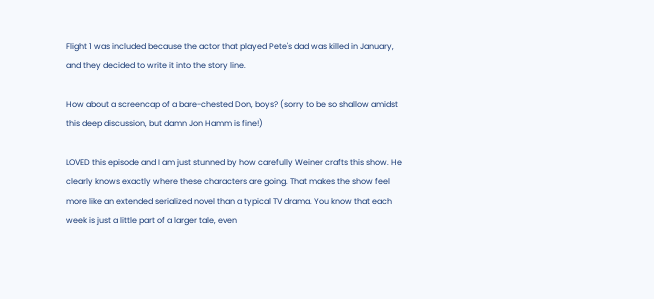Flight 1 was included because the actor that played Pete's dad was killed in January, and they decided to write it into the story line.

How about a screencap of a bare-chested Don, boys? (sorry to be so shallow amidst this deep discussion, but damn Jon Hamm is fine!)

LOVED this episode and I am just stunned by how carefully Weiner crafts this show. He clearly knows exactly where these characters are going. That makes the show feel more like an extended serialized novel than a typical TV drama. You know that each week is just a little part of a larger tale, even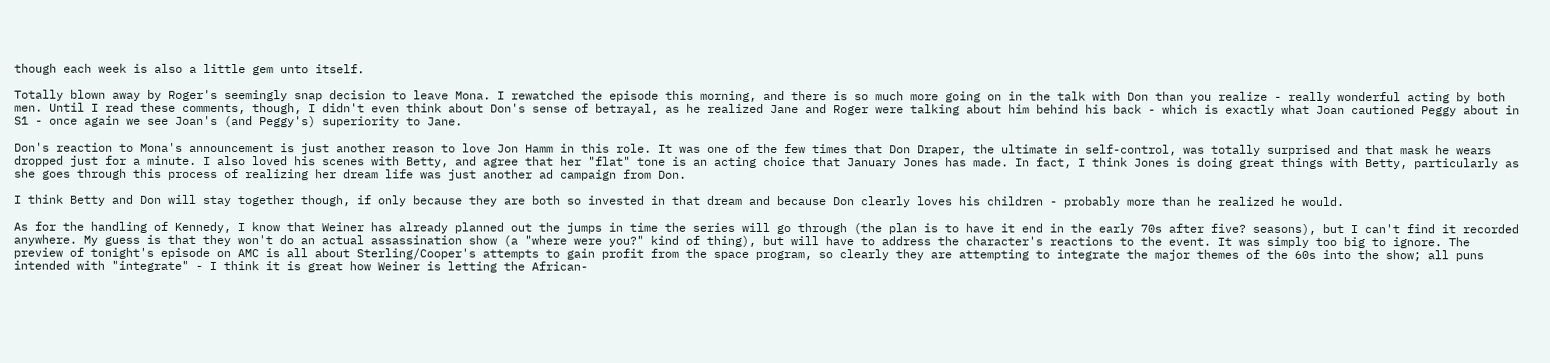though each week is also a little gem unto itself.

Totally blown away by Roger's seemingly snap decision to leave Mona. I rewatched the episode this morning, and there is so much more going on in the talk with Don than you realize - really wonderful acting by both men. Until I read these comments, though, I didn't even think about Don's sense of betrayal, as he realized Jane and Roger were talking about him behind his back - which is exactly what Joan cautioned Peggy about in S1 - once again we see Joan's (and Peggy's) superiority to Jane.

Don's reaction to Mona's announcement is just another reason to love Jon Hamm in this role. It was one of the few times that Don Draper, the ultimate in self-control, was totally surprised and that mask he wears dropped just for a minute. I also loved his scenes with Betty, and agree that her "flat" tone is an acting choice that January Jones has made. In fact, I think Jones is doing great things with Betty, particularly as she goes through this process of realizing her dream life was just another ad campaign from Don.

I think Betty and Don will stay together though, if only because they are both so invested in that dream and because Don clearly loves his children - probably more than he realized he would.

As for the handling of Kennedy, I know that Weiner has already planned out the jumps in time the series will go through (the plan is to have it end in the early 70s after five? seasons), but I can't find it recorded anywhere. My guess is that they won't do an actual assassination show (a "where were you?" kind of thing), but will have to address the character's reactions to the event. It was simply too big to ignore. The preview of tonight's episode on AMC is all about Sterling/Cooper's attempts to gain profit from the space program, so clearly they are attempting to integrate the major themes of the 60s into the show; all puns intended with "integrate" - I think it is great how Weiner is letting the African-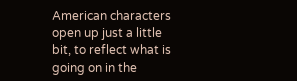American characters open up just a little bit, to reflect what is going on in the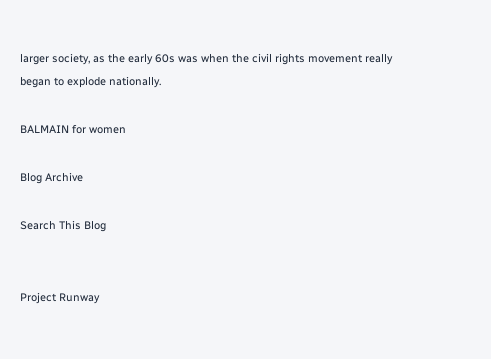larger society, as the early 60s was when the civil rights movement really began to explode nationally.

BALMAIN for women

Blog Archive

Search This Blog


Project Runway